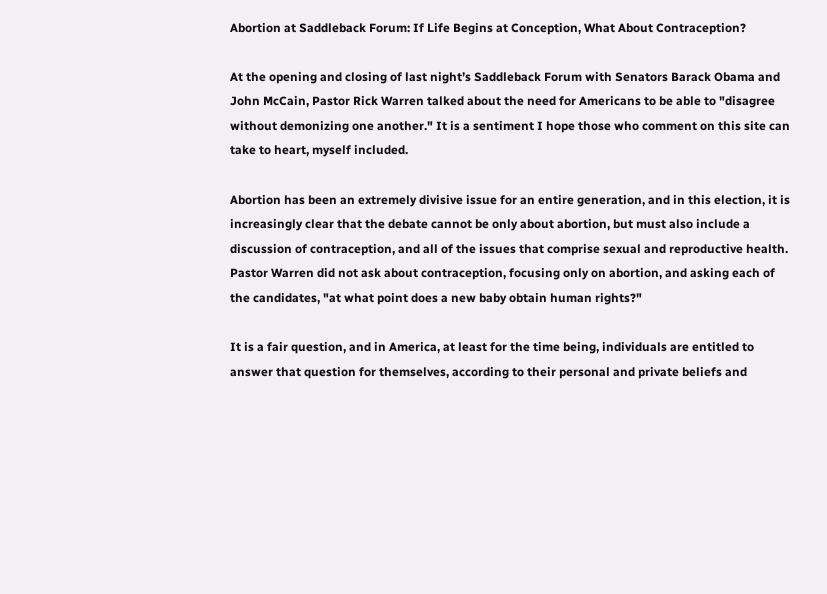Abortion at Saddleback Forum: If Life Begins at Conception, What About Contraception?

At the opening and closing of last night’s Saddleback Forum with Senators Barack Obama and John McCain, Pastor Rick Warren talked about the need for Americans to be able to "disagree without demonizing one another." It is a sentiment I hope those who comment on this site can take to heart, myself included.

Abortion has been an extremely divisive issue for an entire generation, and in this election, it is increasingly clear that the debate cannot be only about abortion, but must also include a discussion of contraception, and all of the issues that comprise sexual and reproductive health. Pastor Warren did not ask about contraception, focusing only on abortion, and asking each of the candidates, "at what point does a new baby obtain human rights?"

It is a fair question, and in America, at least for the time being, individuals are entitled to answer that question for themselves, according to their personal and private beliefs and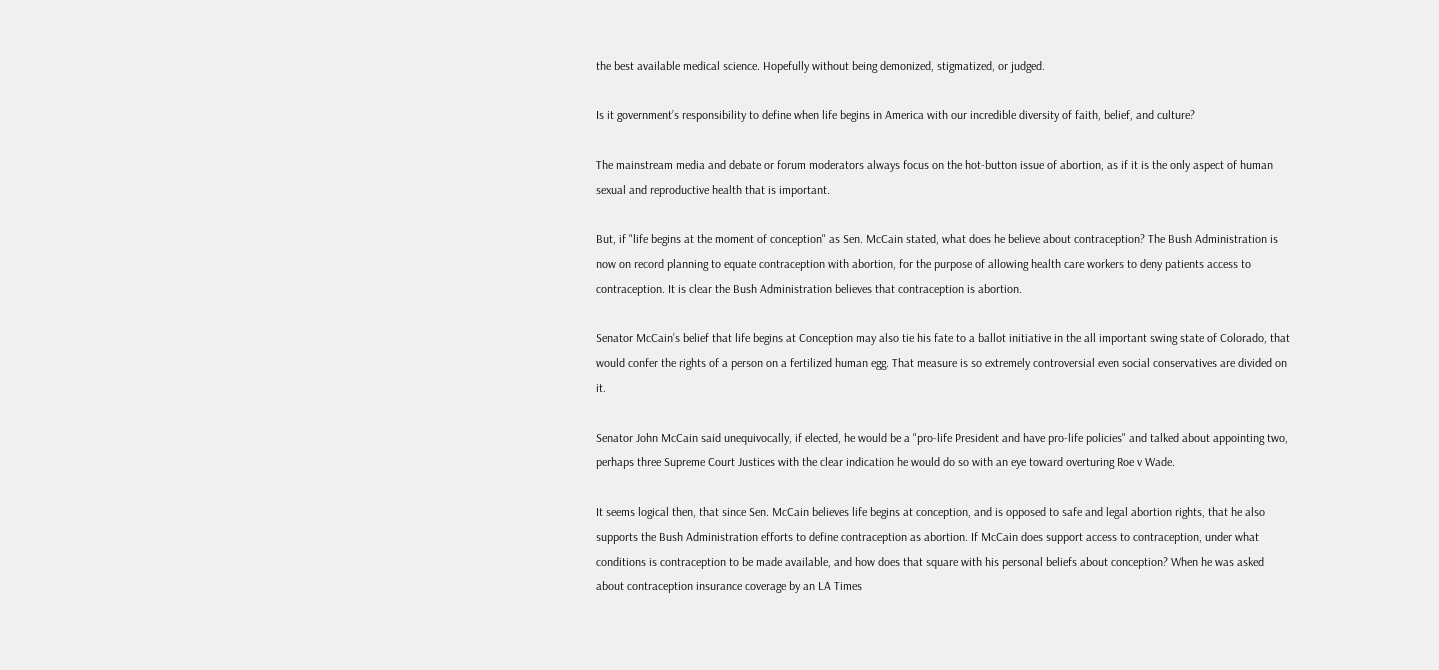the best available medical science. Hopefully without being demonized, stigmatized, or judged.

Is it government’s responsibility to define when life begins in America with our incredible diversity of faith, belief, and culture?

The mainstream media and debate or forum moderators always focus on the hot-button issue of abortion, as if it is the only aspect of human sexual and reproductive health that is important.

But, if "life begins at the moment of conception" as Sen. McCain stated, what does he believe about contraception? The Bush Administration is now on record planning to equate contraception with abortion, for the purpose of allowing health care workers to deny patients access to contraception. It is clear the Bush Administration believes that contraception is abortion.

Senator McCain’s belief that life begins at Conception may also tie his fate to a ballot initiative in the all important swing state of Colorado, that would confer the rights of a person on a fertilized human egg. That measure is so extremely controversial even social conservatives are divided on it.

Senator John McCain said unequivocally, if elected, he would be a "pro-life President and have pro-life policies" and talked about appointing two, perhaps three Supreme Court Justices with the clear indication he would do so with an eye toward overturing Roe v Wade.

It seems logical then, that since Sen. McCain believes life begins at conception, and is opposed to safe and legal abortion rights, that he also supports the Bush Administration efforts to define contraception as abortion. If McCain does support access to contraception, under what conditions is contraception to be made available, and how does that square with his personal beliefs about conception? When he was asked about contraception insurance coverage by an LA Times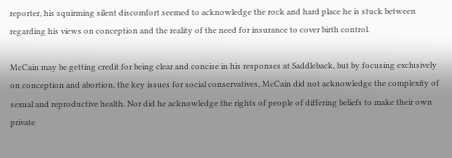reporter, his squirming silent discomfort seemed to acknowledge the rock and hard place he is stuck between regarding his views on conception and the reality of the need for insurance to cover birth control.

McCain may be getting credit for being clear and concise in his responses at Saddleback, but by focusing exclusively on conception and abortion, the key issues for social conservatives, McCain did not acknowledge the complexity of sexual and reproductive health. Nor did he acknowledge the rights of people of differing beliefs to make their own private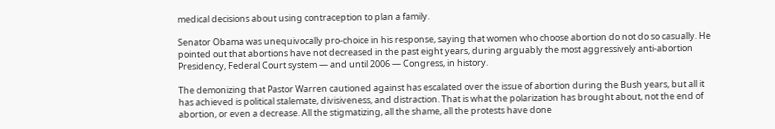medical decisions about using contraception to plan a family.

Senator Obama was unequivocally pro-choice in his response, saying that women who choose abortion do not do so casually. He pointed out that abortions have not decreased in the past eight years, during arguably the most aggressively anti-abortion Presidency, Federal Court system — and until 2006 — Congress, in history.

The demonizing that Pastor Warren cautioned against has escalated over the issue of abortion during the Bush years, but all it has achieved is political stalemate, divisiveness, and distraction. That is what the polarization has brought about, not the end of abortion, or even a decrease. All the stigmatizing, all the shame, all the protests have done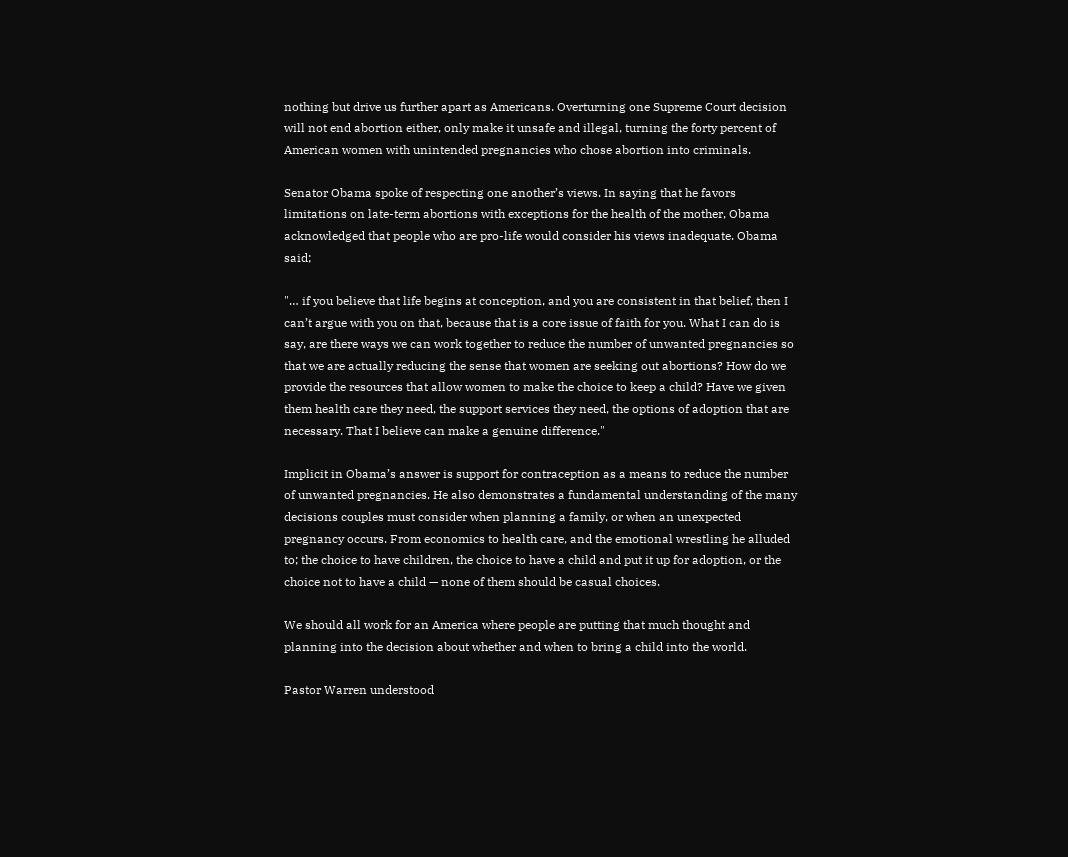nothing but drive us further apart as Americans. Overturning one Supreme Court decision will not end abortion either, only make it unsafe and illegal, turning the forty percent of American women with unintended pregnancies who chose abortion into criminals.

Senator Obama spoke of respecting one another’s views. In saying that he favors limitations on late-term abortions with exceptions for the health of the mother, Obama acknowledged that people who are pro-life would consider his views inadequate. Obama said;

"… if you believe that life begins at conception, and you are consistent in that belief, then I can’t argue with you on that, because that is a core issue of faith for you. What I can do is say, are there ways we can work together to reduce the number of unwanted pregnancies so that we are actually reducing the sense that women are seeking out abortions? How do we provide the resources that allow women to make the choice to keep a child? Have we given them health care they need, the support services they need, the options of adoption that are necessary. That I believe can make a genuine difference."

Implicit in Obama’s answer is support for contraception as a means to reduce the number of unwanted pregnancies. He also demonstrates a fundamental understanding of the many decisions couples must consider when planning a family, or when an unexpected pregnancy occurs. From economics to health care, and the emotional wrestling he alluded to; the choice to have children, the choice to have a child and put it up for adoption, or the choice not to have a child — none of them should be casual choices.

We should all work for an America where people are putting that much thought and planning into the decision about whether and when to bring a child into the world.

Pastor Warren understood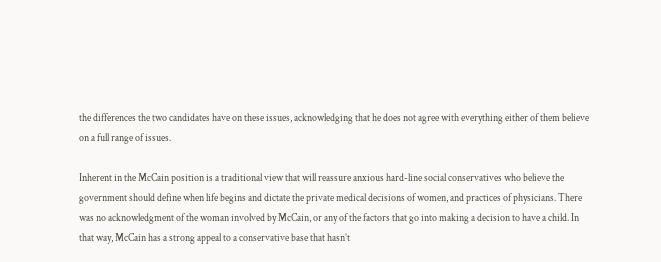the differences the two candidates have on these issues, acknowledging that he does not agree with everything either of them believe on a full range of issues.

Inherent in the McCain position is a traditional view that will reassure anxious hard-line social conservatives who believe the government should define when life begins and dictate the private medical decisions of women, and practices of physicians. There was no acknowledgment of the woman involved by McCain, or any of the factors that go into making a decision to have a child. In that way, McCain has a strong appeal to a conservative base that hasn’t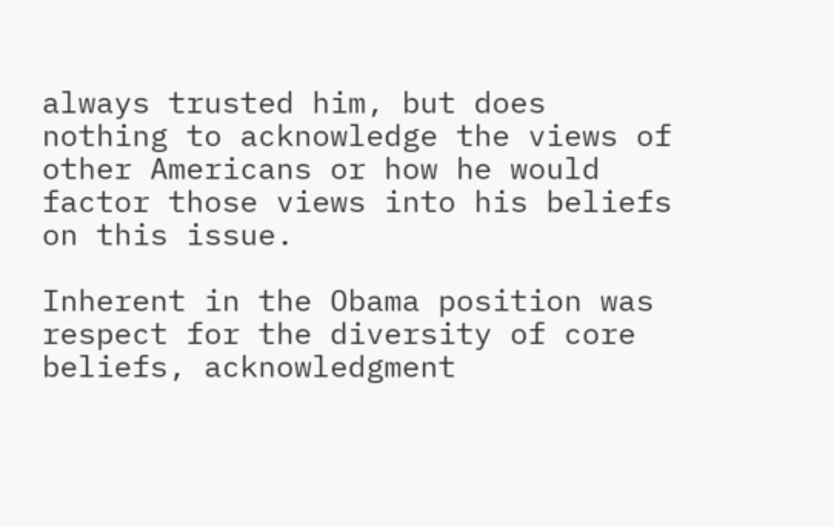always trusted him, but does nothing to acknowledge the views of other Americans or how he would factor those views into his beliefs on this issue.

Inherent in the Obama position was respect for the diversity of core beliefs, acknowledgment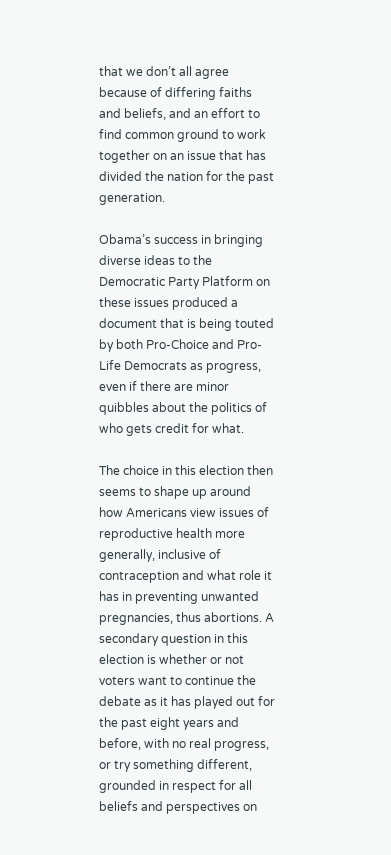that we don’t all agree because of differing faiths and beliefs, and an effort to find common ground to work together on an issue that has divided the nation for the past generation.

Obama’s success in bringing diverse ideas to the Democratic Party Platform on these issues produced a document that is being touted by both Pro-Choice and Pro-Life Democrats as progress, even if there are minor quibbles about the politics of who gets credit for what.

The choice in this election then seems to shape up around how Americans view issues of reproductive health more generally, inclusive of contraception and what role it has in preventing unwanted pregnancies, thus abortions. A secondary question in this election is whether or not voters want to continue the debate as it has played out for the past eight years and before, with no real progress, or try something different, grounded in respect for all beliefs and perspectives on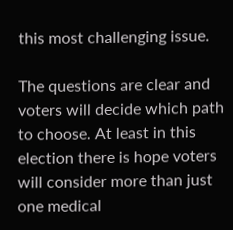this most challenging issue.

The questions are clear and voters will decide which path to choose. At least in this election there is hope voters will consider more than just one medical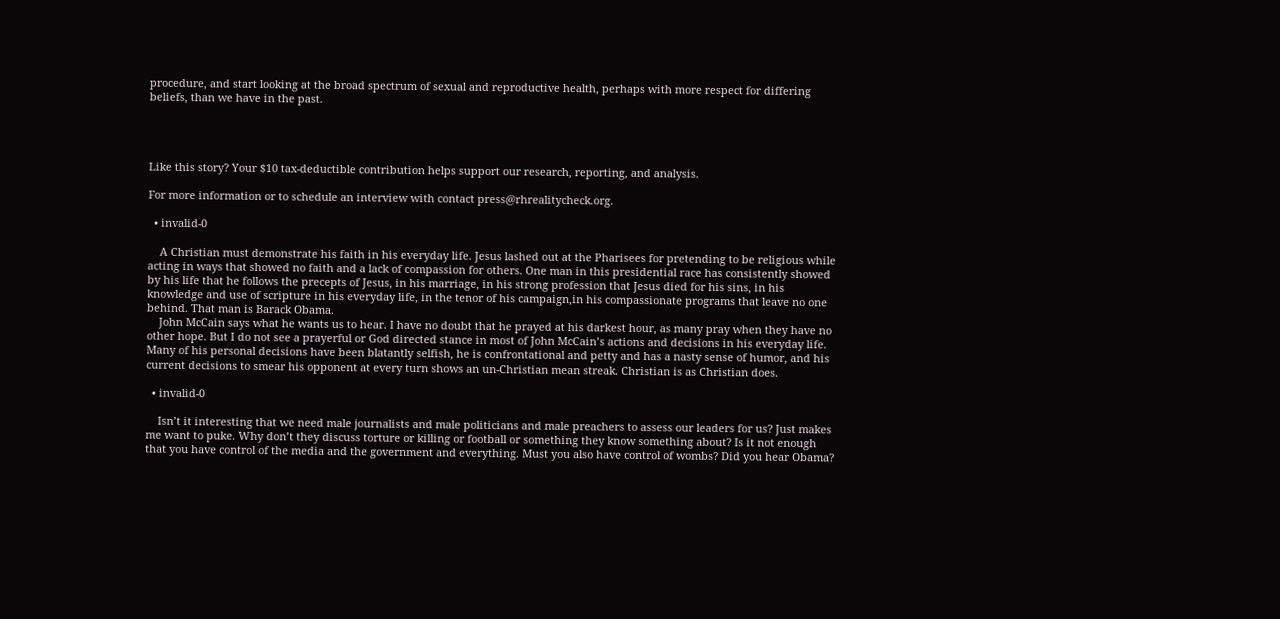procedure, and start looking at the broad spectrum of sexual and reproductive health, perhaps with more respect for differing beliefs, than we have in the past.




Like this story? Your $10 tax-deductible contribution helps support our research, reporting, and analysis.

For more information or to schedule an interview with contact press@rhrealitycheck.org.

  • invalid-0

    A Christian must demonstrate his faith in his everyday life. Jesus lashed out at the Pharisees for pretending to be religious while acting in ways that showed no faith and a lack of compassion for others. One man in this presidential race has consistently showed by his life that he follows the precepts of Jesus, in his marriage, in his strong profession that Jesus died for his sins, in his knowledge and use of scripture in his everyday life, in the tenor of his campaign,in his compassionate programs that leave no one behind. That man is Barack Obama.
    John McCain says what he wants us to hear. I have no doubt that he prayed at his darkest hour, as many pray when they have no other hope. But I do not see a prayerful or God directed stance in most of John McCain’s actions and decisions in his everyday life. Many of his personal decisions have been blatantly selfish, he is confrontational and petty and has a nasty sense of humor, and his current decisions to smear his opponent at every turn shows an un-Christian mean streak. Christian is as Christian does.

  • invalid-0

    Isn’t it interesting that we need male journalists and male politicians and male preachers to assess our leaders for us? Just makes me want to puke. Why don’t they discuss torture or killing or football or something they know something about? Is it not enough that you have control of the media and the government and everything. Must you also have control of wombs? Did you hear Obama?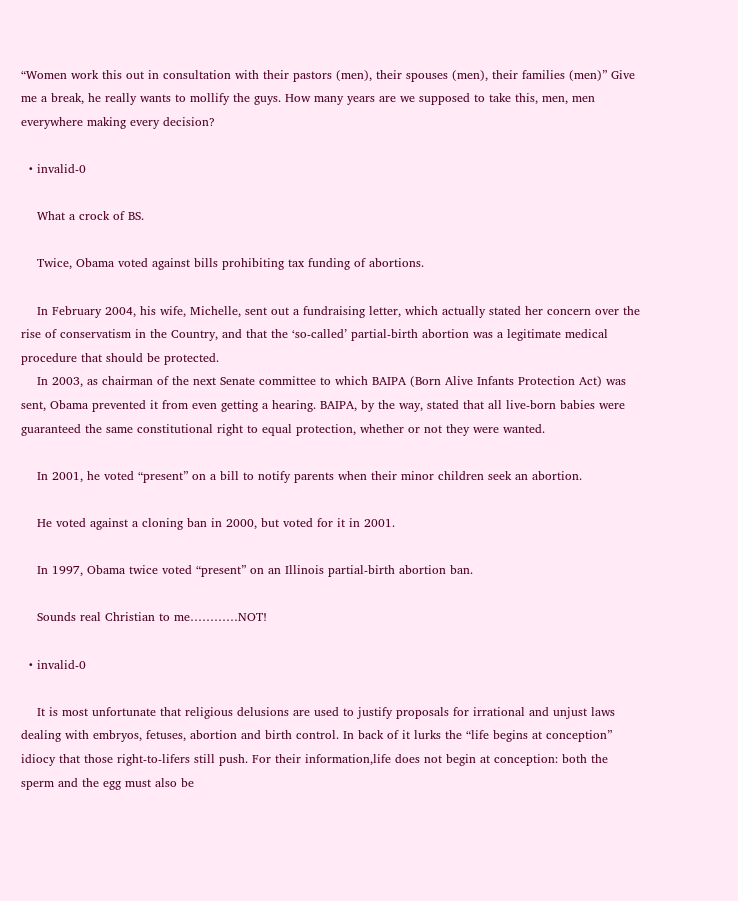“Women work this out in consultation with their pastors (men), their spouses (men), their families (men)” Give me a break, he really wants to mollify the guys. How many years are we supposed to take this, men, men everywhere making every decision?

  • invalid-0

    What a crock of BS.

    Twice, Obama voted against bills prohibiting tax funding of abortions.

    In February 2004, his wife, Michelle, sent out a fundraising letter, which actually stated her concern over the rise of conservatism in the Country, and that the ‘so-called’ partial-birth abortion was a legitimate medical procedure that should be protected.
    In 2003, as chairman of the next Senate committee to which BAIPA (Born Alive Infants Protection Act) was sent, Obama prevented it from even getting a hearing. BAIPA, by the way, stated that all live-born babies were guaranteed the same constitutional right to equal protection, whether or not they were wanted.

    In 2001, he voted “present” on a bill to notify parents when their minor children seek an abortion.

    He voted against a cloning ban in 2000, but voted for it in 2001.

    In 1997, Obama twice voted “present” on an Illinois partial-birth abortion ban.

    Sounds real Christian to me…………NOT!

  • invalid-0

    It is most unfortunate that religious delusions are used to justify proposals for irrational and unjust laws dealing with embryos, fetuses, abortion and birth control. In back of it lurks the “life begins at conception” idiocy that those right-to-lifers still push. For their information,life does not begin at conception: both the sperm and the egg must also be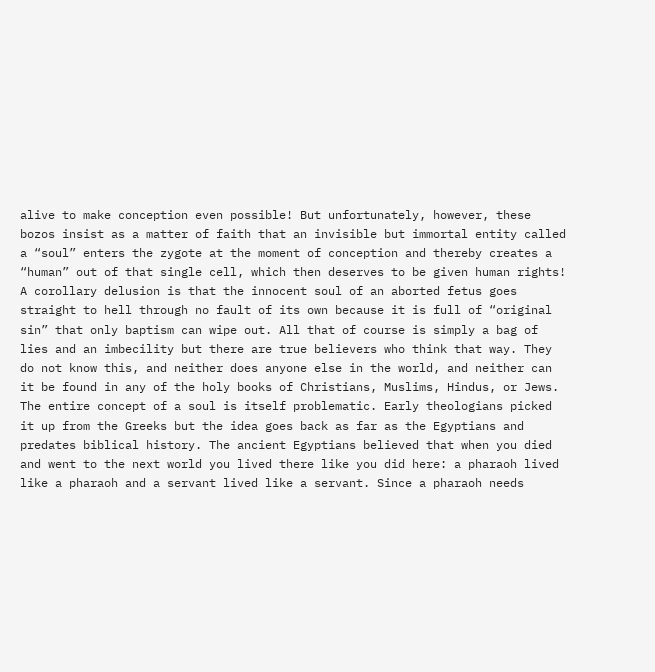alive to make conception even possible! But unfortunately, however, these bozos insist as a matter of faith that an invisible but immortal entity called a “soul” enters the zygote at the moment of conception and thereby creates a “human” out of that single cell, which then deserves to be given human rights! A corollary delusion is that the innocent soul of an aborted fetus goes straight to hell through no fault of its own because it is full of “original sin” that only baptism can wipe out. All that of course is simply a bag of lies and an imbecility but there are true believers who think that way. They do not know this, and neither does anyone else in the world, and neither can it be found in any of the holy books of Christians, Muslims, Hindus, or Jews. The entire concept of a soul is itself problematic. Early theologians picked it up from the Greeks but the idea goes back as far as the Egyptians and predates biblical history. The ancient Egyptians believed that when you died and went to the next world you lived there like you did here: a pharaoh lived like a pharaoh and a servant lived like a servant. Since a pharaoh needs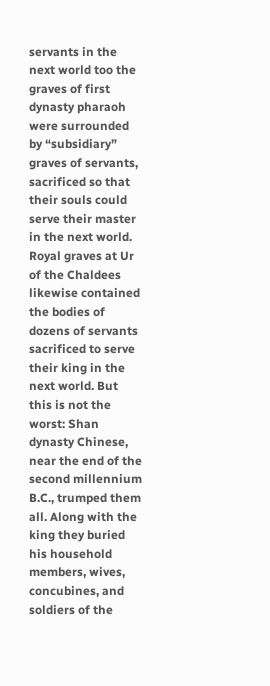servants in the next world too the graves of first dynasty pharaoh were surrounded by “subsidiary” graves of servants, sacrificed so that their souls could serve their master in the next world. Royal graves at Ur of the Chaldees likewise contained the bodies of dozens of servants sacrificed to serve their king in the next world. But this is not the worst: Shan dynasty Chinese, near the end of the second millennium B.C., trumped them all. Along with the king they buried his household members, wives, concubines, and soldiers of the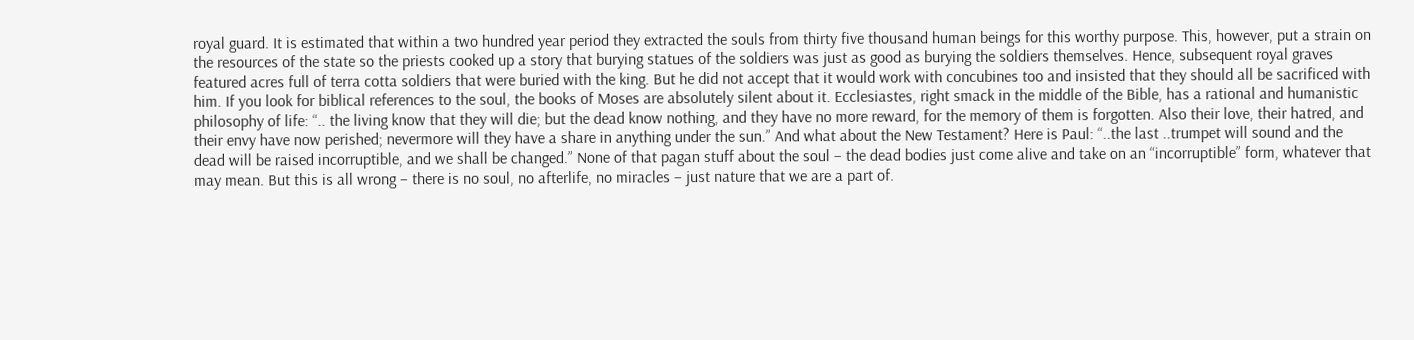royal guard. It is estimated that within a two hundred year period they extracted the souls from thirty five thousand human beings for this worthy purpose. This, however, put a strain on the resources of the state so the priests cooked up a story that burying statues of the soldiers was just as good as burying the soldiers themselves. Hence, subsequent royal graves featured acres full of terra cotta soldiers that were buried with the king. But he did not accept that it would work with concubines too and insisted that they should all be sacrificed with him. If you look for biblical references to the soul, the books of Moses are absolutely silent about it. Ecclesiastes, right smack in the middle of the Bible, has a rational and humanistic philosophy of life: “.. the living know that they will die; but the dead know nothing, and they have no more reward, for the memory of them is forgotten. Also their love, their hatred, and their envy have now perished; nevermore will they have a share in anything under the sun.” And what about the New Testament? Here is Paul: “..the last ..trumpet will sound and the dead will be raised incorruptible, and we shall be changed.” None of that pagan stuff about the soul – the dead bodies just come alive and take on an “incorruptible” form, whatever that may mean. But this is all wrong – there is no soul, no afterlife, no miracles – just nature that we are a part of.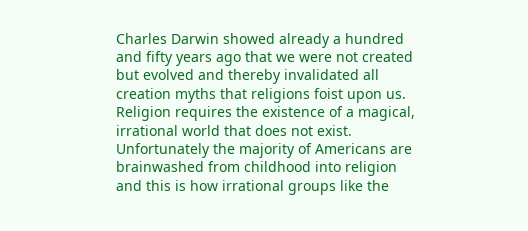Charles Darwin showed already a hundred and fifty years ago that we were not created but evolved and thereby invalidated all creation myths that religions foist upon us. Religion requires the existence of a magical, irrational world that does not exist. Unfortunately the majority of Americans are brainwashed from childhood into religion and this is how irrational groups like the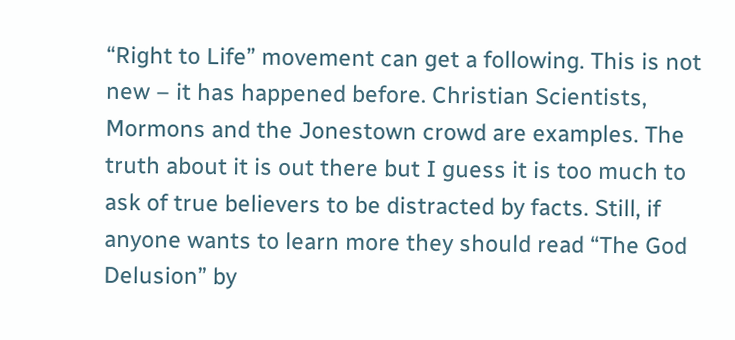“Right to Life” movement can get a following. This is not new – it has happened before. Christian Scientists, Mormons and the Jonestown crowd are examples. The truth about it is out there but I guess it is too much to ask of true believers to be distracted by facts. Still, if anyone wants to learn more they should read “The God Delusion” by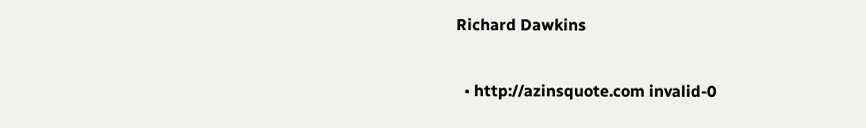Richard Dawkins

  • http://azinsquote.com invalid-0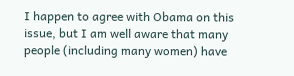I happen to agree with Obama on this issue, but I am well aware that many people (including many women) have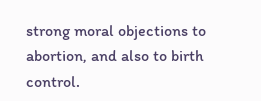strong moral objections to abortion, and also to birth control.